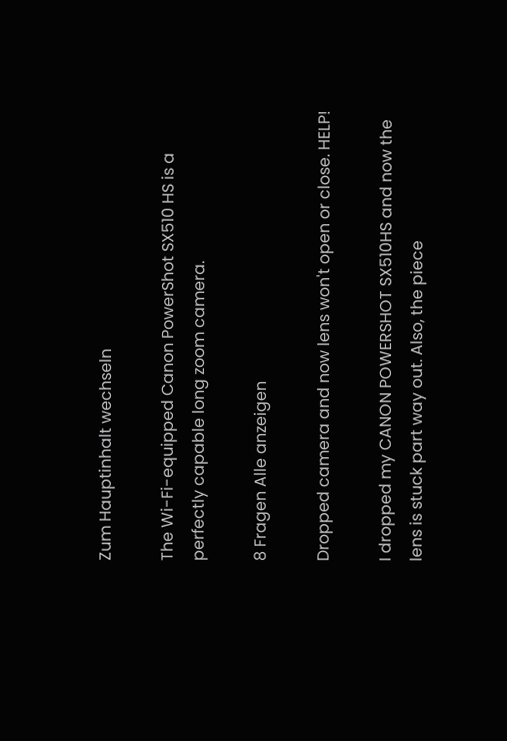Zum Hauptinhalt wechseln

The Wi-Fi-equipped Canon PowerShot SX510 HS is a perfectly capable long zoom camera.

8 Fragen Alle anzeigen

Dropped camera and now lens won't open or close. HELP!

I dropped my CANON POWERSHOT SX510HS and now the lens is stuck part way out. Also, the piece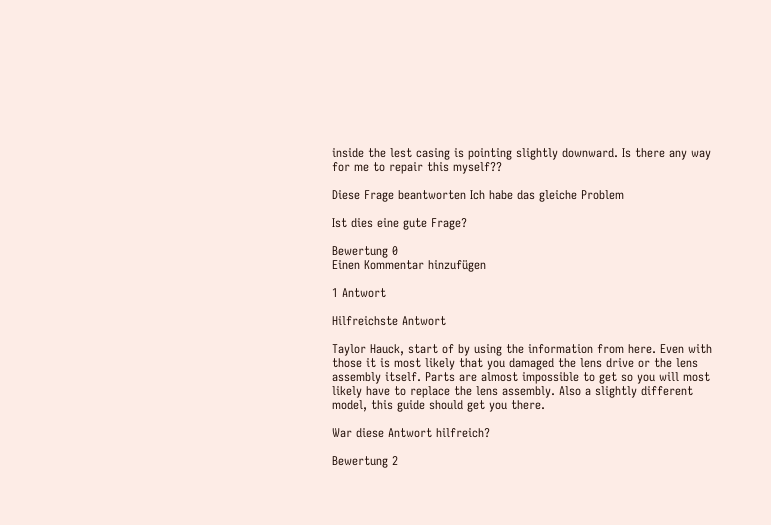inside the lest casing is pointing slightly downward. Is there any way for me to repair this myself??

Diese Frage beantworten Ich habe das gleiche Problem

Ist dies eine gute Frage?

Bewertung 0
Einen Kommentar hinzufügen

1 Antwort

Hilfreichste Antwort

Taylor Hauck, start of by using the information from here. Even with those it is most likely that you damaged the lens drive or the lens assembly itself. Parts are almost impossible to get so you will most likely have to replace the lens assembly. Also a slightly different model, this guide should get you there.

War diese Antwort hilfreich?

Bewertung 2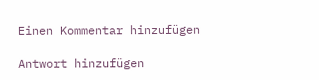Einen Kommentar hinzufügen

Antwort hinzufügen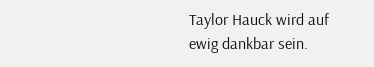Taylor Hauck wird auf ewig dankbar sein.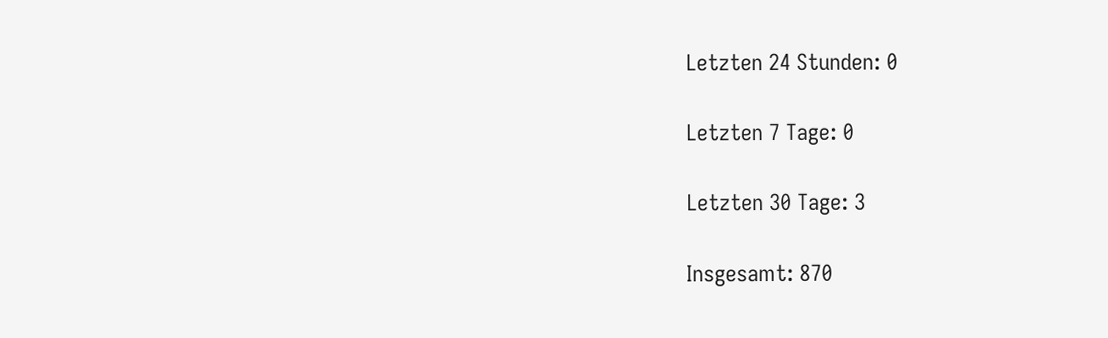Letzten 24 Stunden: 0

Letzten 7 Tage: 0

Letzten 30 Tage: 3

Insgesamt: 870